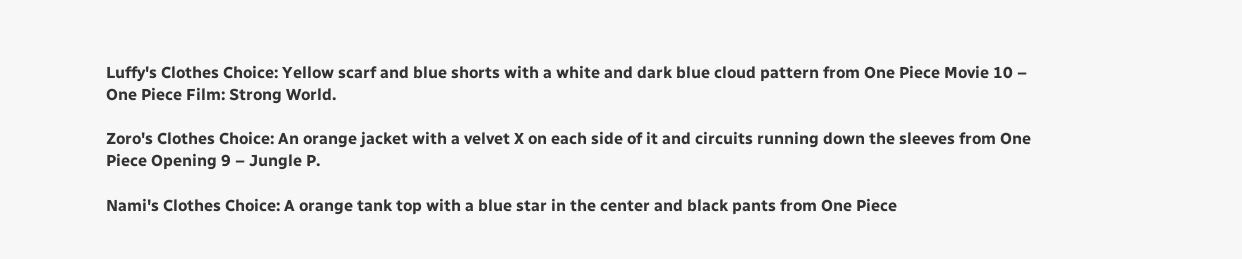Luffy's Clothes Choice: Yellow scarf and blue shorts with a white and dark blue cloud pattern from One Piece Movie 10 – One Piece Film: Strong World.

Zoro's Clothes Choice: An orange jacket with a velvet X on each side of it and circuits running down the sleeves from One Piece Opening 9 – Jungle P.

Nami's Clothes Choice: A orange tank top with a blue star in the center and black pants from One Piece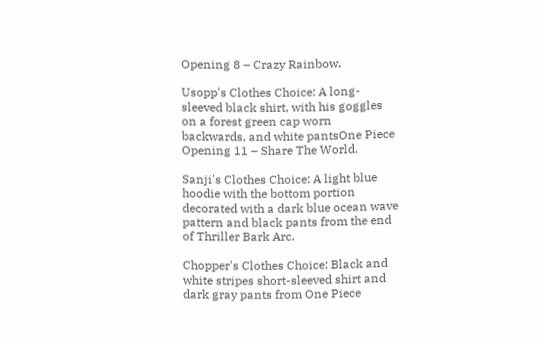Opening 8 – Crazy Rainbow.

Usopp's Clothes Choice: A long-sleeved black shirt, with his goggles on a forest green cap worn backwards, and white pantsOne Piece Opening 11 – Share The World.

Sanji's Clothes Choice: A light blue hoodie with the bottom portion decorated with a dark blue ocean wave pattern and black pants from the end of Thriller Bark Arc.

Chopper's Clothes Choice: Black and white stripes short-sleeved shirt and dark gray pants from One Piece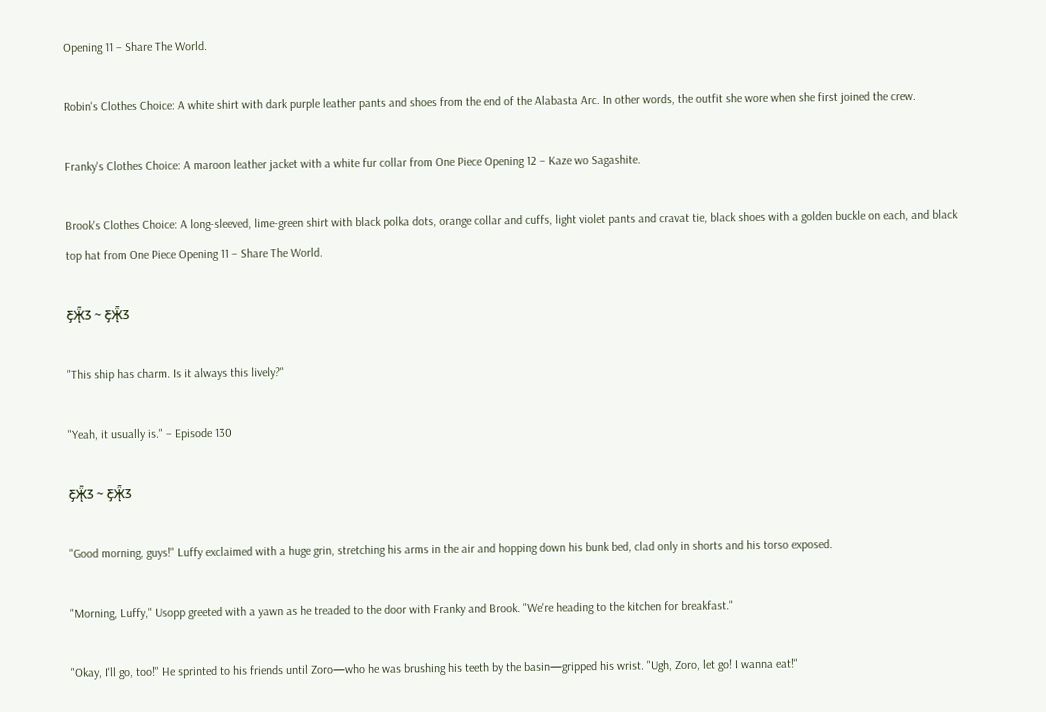Opening 11 – Share The World.

Robin's Clothes Choice: A white shirt with dark purple leather pants and shoes from the end of the Alabasta Arc. In other words, the outfit she wore when she first joined the crew.

Franky's Clothes Choice: A maroon leather jacket with a white fur collar from One Piece Opening 12 – Kaze wo Sagashite.

Brook's Clothes Choice: A long-sleeved, lime-green shirt with black polka dots, orange collar and cuffs, light violet pants and cravat tie, black shoes with a golden buckle on each, and black top hat from One Piece Opening 11 – Share The World.

Ƹ̵̡Ӝ̵̨̄Ʒ ~ Ƹ̵̡Ӝ̵̨̄Ʒ

"This ship has charm. Is it always this lively?"

"Yeah, it usually is." – Episode 130

Ƹ̵̡Ӝ̵̨̄Ʒ ~ Ƹ̵̡Ӝ̵̨̄Ʒ

"Good morning, guys!" Luffy exclaimed with a huge grin, stretching his arms in the air and hopping down his bunk bed, clad only in shorts and his torso exposed.

"Morning, Luffy," Usopp greeted with a yawn as he treaded to the door with Franky and Brook. "We're heading to the kitchen for breakfast."

"Okay, I'll go, too!" He sprinted to his friends until Zoro—who he was brushing his teeth by the basin—gripped his wrist. "Ugh, Zoro, let go! I wanna eat!"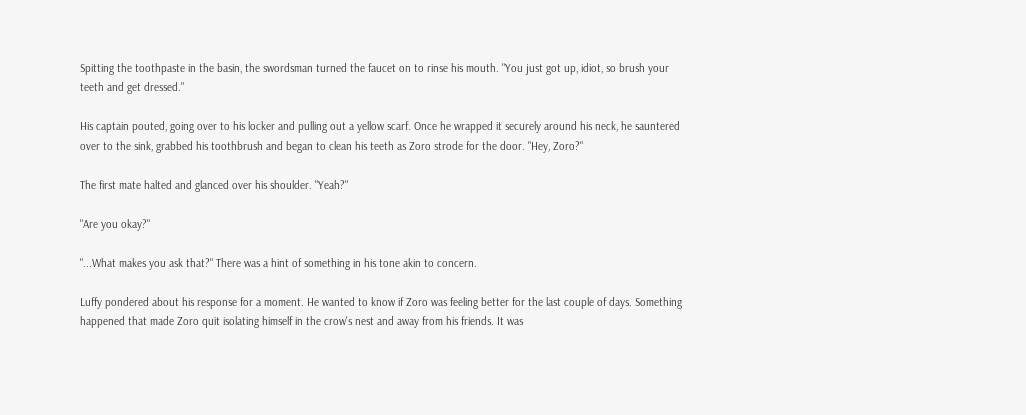Spitting the toothpaste in the basin, the swordsman turned the faucet on to rinse his mouth. "You just got up, idiot, so brush your teeth and get dressed."

His captain pouted, going over to his locker and pulling out a yellow scarf. Once he wrapped it securely around his neck, he sauntered over to the sink, grabbed his toothbrush and began to clean his teeth as Zoro strode for the door. "Hey, Zoro?"

The first mate halted and glanced over his shoulder. "Yeah?"

"Are you okay?"

"...What makes you ask that?" There was a hint of something in his tone akin to concern.

Luffy pondered about his response for a moment. He wanted to know if Zoro was feeling better for the last couple of days. Something happened that made Zoro quit isolating himself in the crow's nest and away from his friends. It was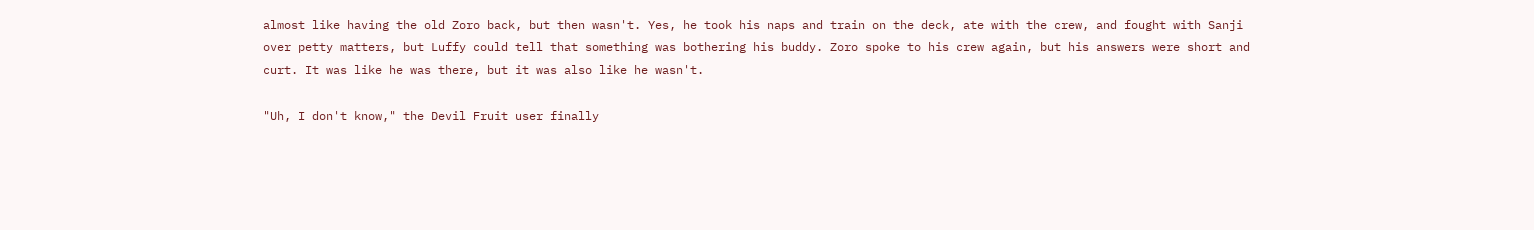almost like having the old Zoro back, but then wasn't. Yes, he took his naps and train on the deck, ate with the crew, and fought with Sanji over petty matters, but Luffy could tell that something was bothering his buddy. Zoro spoke to his crew again, but his answers were short and curt. It was like he was there, but it was also like he wasn't.

"Uh, I don't know," the Devil Fruit user finally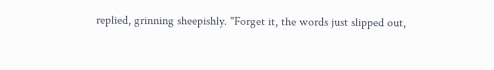replied, grinning sheepishly. "Forget it, the words just slipped out,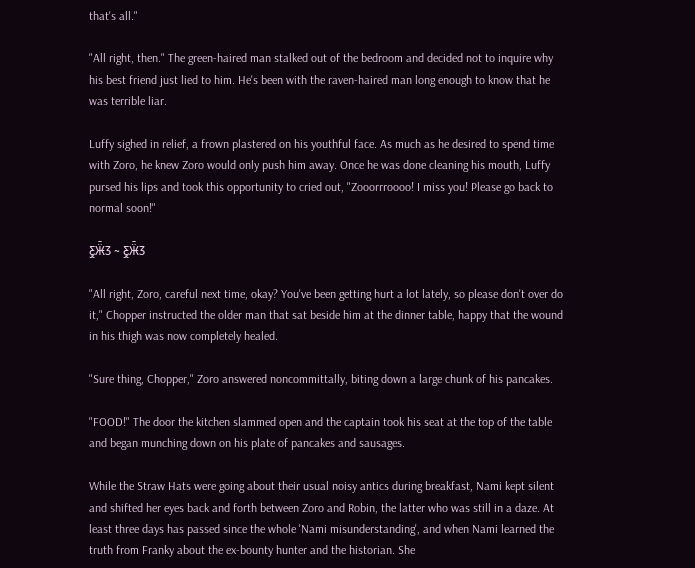that's all."

"All right, then." The green-haired man stalked out of the bedroom and decided not to inquire why his best friend just lied to him. He's been with the raven-haired man long enough to know that he was terrible liar.

Luffy sighed in relief, a frown plastered on his youthful face. As much as he desired to spend time with Zoro, he knew Zoro would only push him away. Once he was done cleaning his mouth, Luffy pursed his lips and took this opportunity to cried out, "Zooorrroooo! I miss you! Please go back to normal soon!"

Ƹ̵̡Ӝ̵̨̄Ʒ ~ Ƹ̵̡Ӝ̵̨̄Ʒ

"All right, Zoro, careful next time, okay? You've been getting hurt a lot lately, so please don't over do it," Chopper instructed the older man that sat beside him at the dinner table, happy that the wound in his thigh was now completely healed.

"Sure thing, Chopper," Zoro answered noncommittally, biting down a large chunk of his pancakes.

"FOOD!" The door the kitchen slammed open and the captain took his seat at the top of the table and began munching down on his plate of pancakes and sausages.

While the Straw Hats were going about their usual noisy antics during breakfast, Nami kept silent and shifted her eyes back and forth between Zoro and Robin, the latter who was still in a daze. At least three days has passed since the whole 'Nami misunderstanding', and when Nami learned the truth from Franky about the ex-bounty hunter and the historian. She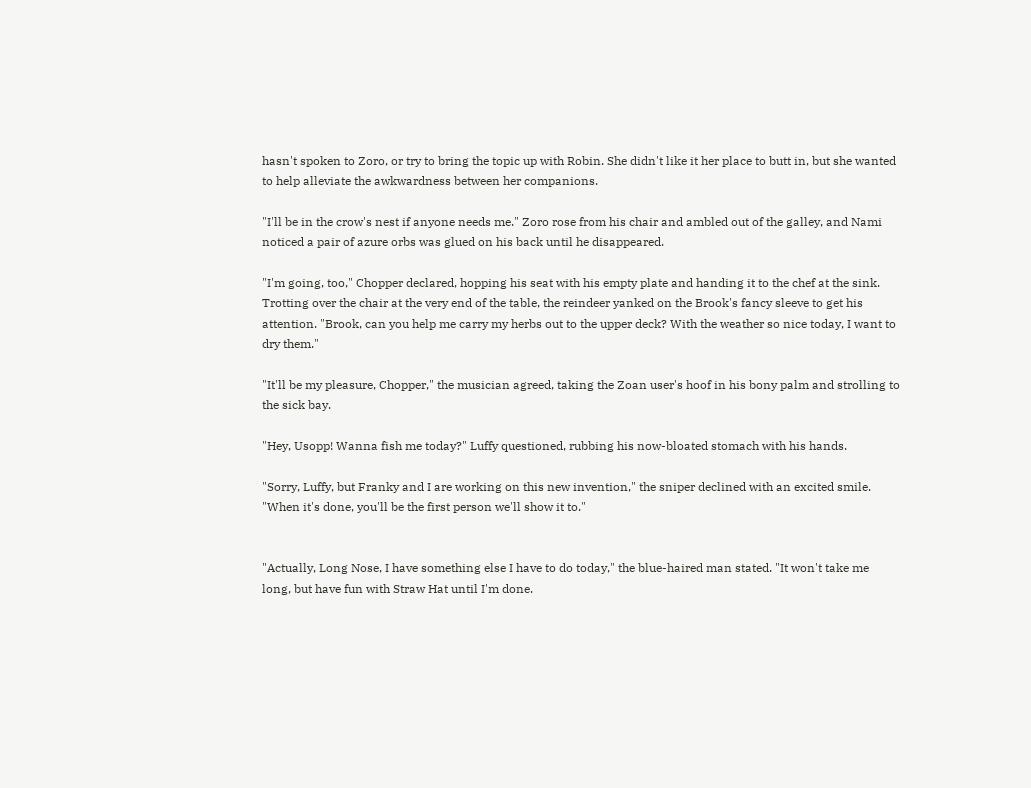hasn't spoken to Zoro, or try to bring the topic up with Robin. She didn't like it her place to butt in, but she wanted to help alleviate the awkwardness between her companions.

"I'll be in the crow's nest if anyone needs me." Zoro rose from his chair and ambled out of the galley, and Nami noticed a pair of azure orbs was glued on his back until he disappeared.

"I'm going, too," Chopper declared, hopping his seat with his empty plate and handing it to the chef at the sink. Trotting over the chair at the very end of the table, the reindeer yanked on the Brook's fancy sleeve to get his attention. "Brook, can you help me carry my herbs out to the upper deck? With the weather so nice today, I want to dry them."

"It'll be my pleasure, Chopper," the musician agreed, taking the Zoan user's hoof in his bony palm and strolling to the sick bay.

"Hey, Usopp! Wanna fish me today?" Luffy questioned, rubbing his now-bloated stomach with his hands.

"Sorry, Luffy, but Franky and I are working on this new invention," the sniper declined with an excited smile. "When it's done, you'll be the first person we'll show it to."


"Actually, Long Nose, I have something else I have to do today," the blue-haired man stated. "It won't take me long, but have fun with Straw Hat until I'm done.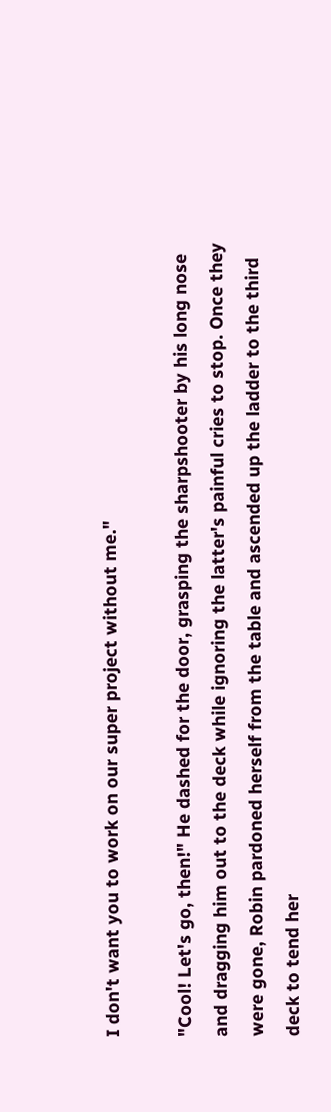I don't want you to work on our super project without me."

"Cool! Let's go, then!" He dashed for the door, grasping the sharpshooter by his long nose and dragging him out to the deck while ignoring the latter's painful cries to stop. Once they were gone, Robin pardoned herself from the table and ascended up the ladder to the third deck to tend her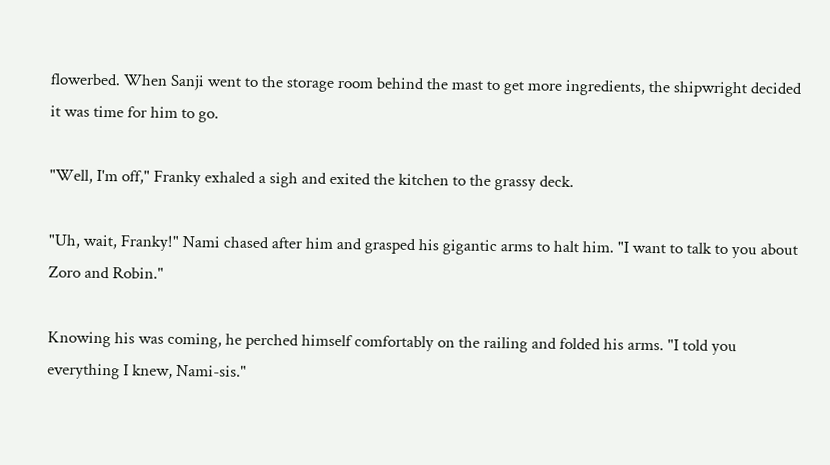flowerbed. When Sanji went to the storage room behind the mast to get more ingredients, the shipwright decided it was time for him to go.

"Well, I'm off," Franky exhaled a sigh and exited the kitchen to the grassy deck.

"Uh, wait, Franky!" Nami chased after him and grasped his gigantic arms to halt him. "I want to talk to you about Zoro and Robin."

Knowing his was coming, he perched himself comfortably on the railing and folded his arms. "I told you everything I knew, Nami-sis."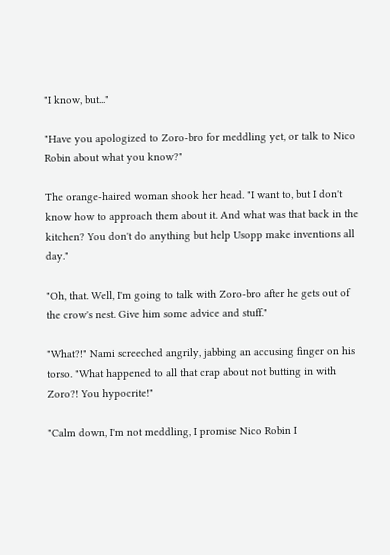"I know, but..."

"Have you apologized to Zoro-bro for meddling yet, or talk to Nico Robin about what you know?"

The orange-haired woman shook her head. "I want to, but I don't know how to approach them about it. And what was that back in the kitchen? You don't do anything but help Usopp make inventions all day."

"Oh, that. Well, I'm going to talk with Zoro-bro after he gets out of the crow's nest. Give him some advice and stuff."

"What?!" Nami screeched angrily, jabbing an accusing finger on his torso. "What happened to all that crap about not butting in with Zoro?! You hypocrite!"

"Calm down, I'm not meddling, I promise Nico Robin I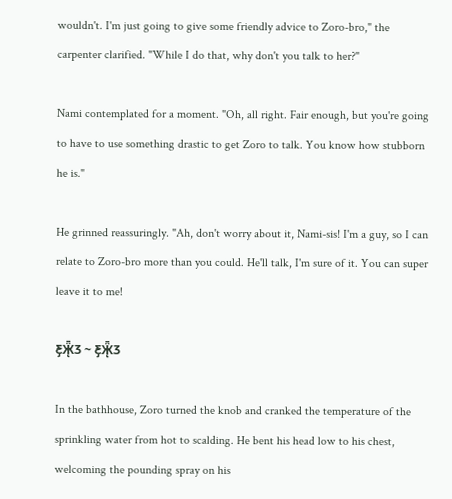wouldn't. I'm just going to give some friendly advice to Zoro-bro," the carpenter clarified. "While I do that, why don't you talk to her?"

Nami contemplated for a moment. "Oh, all right. Fair enough, but you're going to have to use something drastic to get Zoro to talk. You know how stubborn he is."

He grinned reassuringly. "Ah, don't worry about it, Nami-sis! I'm a guy, so I can relate to Zoro-bro more than you could. He'll talk, I'm sure of it. You can super leave it to me!

Ƹ̵̡Ӝ̵̨̄Ʒ ~ Ƹ̵̡Ӝ̵̨̄Ʒ

In the bathhouse, Zoro turned the knob and cranked the temperature of the sprinkling water from hot to scalding. He bent his head low to his chest, welcoming the pounding spray on his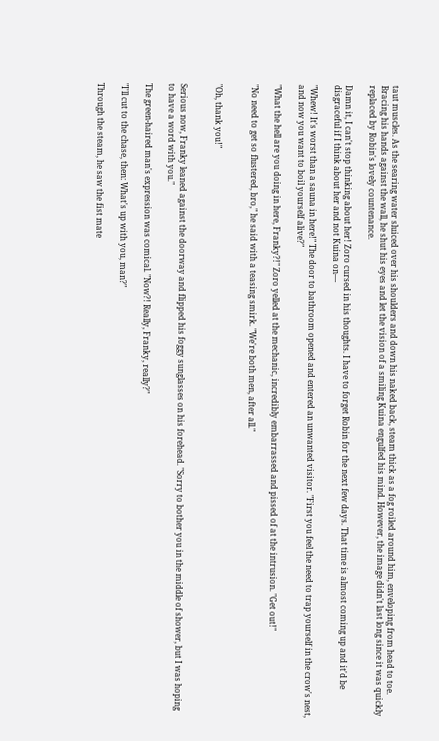taut muscles. As the searing water sluiced over his shoulders and down his naked back, steam thick as a fog roiled around him, enveloping from head to toe. Bracing his hands against the wall, he shut his eyes and let the vision of a smiling Kuina engulfed his mind. However, the image didn't last long since it was quickly replaced by Robin's lovely countenance.

Damn it, I can't stop thinking about her! Zoro cursed in his thoughts. I have to forget Robin for the next few days. That time is almost coming up and it'd be disgraceful if I think about her and not Kuina on—

"Whew! It's worst than a sauna in here!" The door to bathroom opened and entered an unwanted visitor. "First you feel the need to trap yourself in the crow's nest, and now you want to boil yourself alive?"

"What the hell are you doing in here, Franky?!" Zoro yelled at the mechanic, incredibly embarrassed and pissed of at the intrusion. "Get out!"

"No need to get so flustered, bro," he said with a teasing smirk. "We're both men, after all."


"Oh, thank you!"


Serious now, Franky leaned against the doorway and flipped his foggy sunglasses on his forehead. "Sorry to bother you in the middle of shower, but I was hoping to have a word with you."

The green-haired man's expression was comical. "Now?! Really, Franky, really?"

"I'll cut to the chase, then: What's up with you, man?"

Through the steam, he saw the fist mate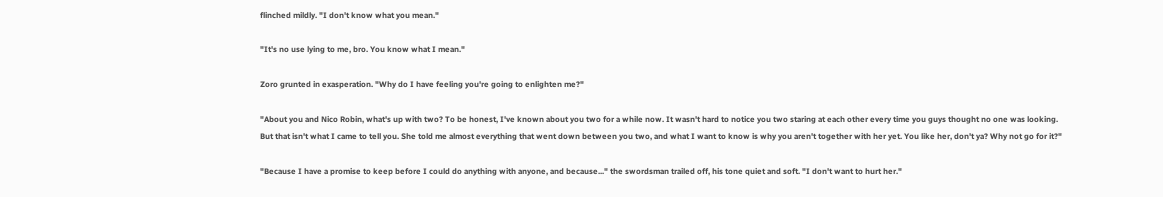flinched mildly. "I don't know what you mean."

"It's no use lying to me, bro. You know what I mean."

Zoro grunted in exasperation. "Why do I have feeling you're going to enlighten me?"

"About you and Nico Robin, what's up with two? To be honest, I've known about you two for a while now. It wasn't hard to notice you two staring at each other every time you guys thought no one was looking. But that isn't what I came to tell you. She told me almost everything that went down between you two, and what I want to know is why you aren't together with her yet. You like her, don't ya? Why not go for it?"

"Because I have a promise to keep before I could do anything with anyone, and because..." the swordsman trailed off, his tone quiet and soft. "I don't want to hurt her."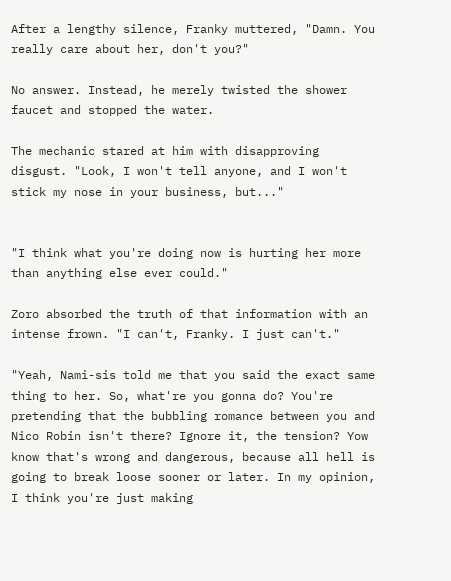After a lengthy silence, Franky muttered, "Damn. You really care about her, don't you?"

No answer. Instead, he merely twisted the shower faucet and stopped the water.

The mechanic stared at him with disapproving disgust. "Look, I won't tell anyone, and I won't stick my nose in your business, but..."


"I think what you're doing now is hurting her more than anything else ever could."

Zoro absorbed the truth of that information with an intense frown. "I can't, Franky. I just can't."

"Yeah, Nami-sis told me that you said the exact same thing to her. So, what're you gonna do? You're pretending that the bubbling romance between you and Nico Robin isn't there? Ignore it, the tension? Yow know that's wrong and dangerous, because all hell is going to break loose sooner or later. In my opinion, I think you're just making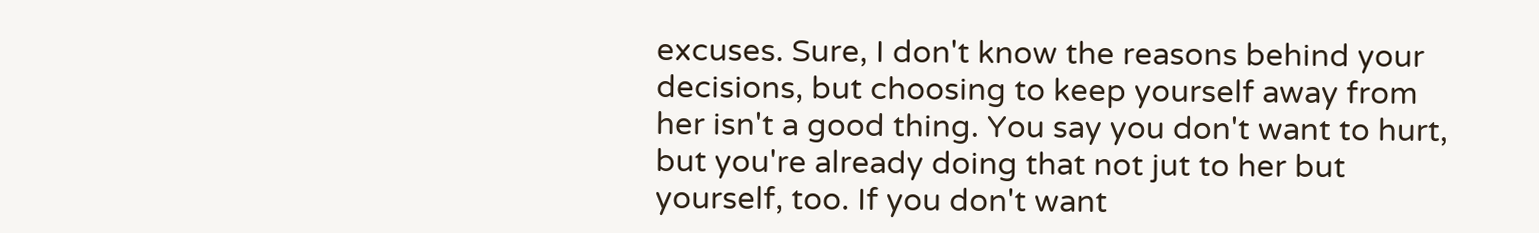excuses. Sure, I don't know the reasons behind your decisions, but choosing to keep yourself away from her isn't a good thing. You say you don't want to hurt, but you're already doing that not jut to her but yourself, too. If you don't want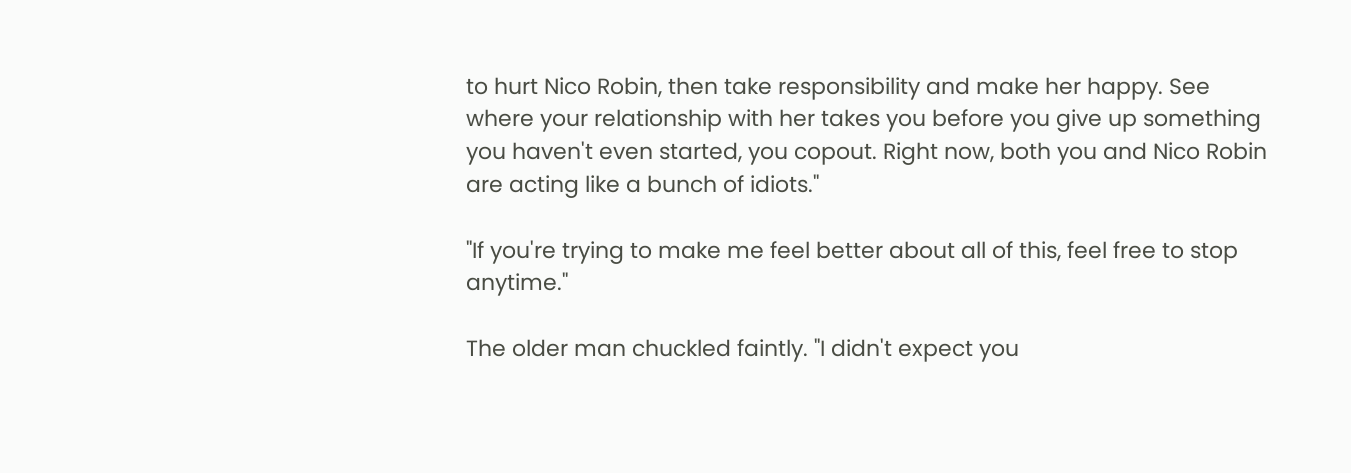to hurt Nico Robin, then take responsibility and make her happy. See where your relationship with her takes you before you give up something you haven't even started, you copout. Right now, both you and Nico Robin are acting like a bunch of idiots."

"If you're trying to make me feel better about all of this, feel free to stop anytime."

The older man chuckled faintly. "I didn't expect you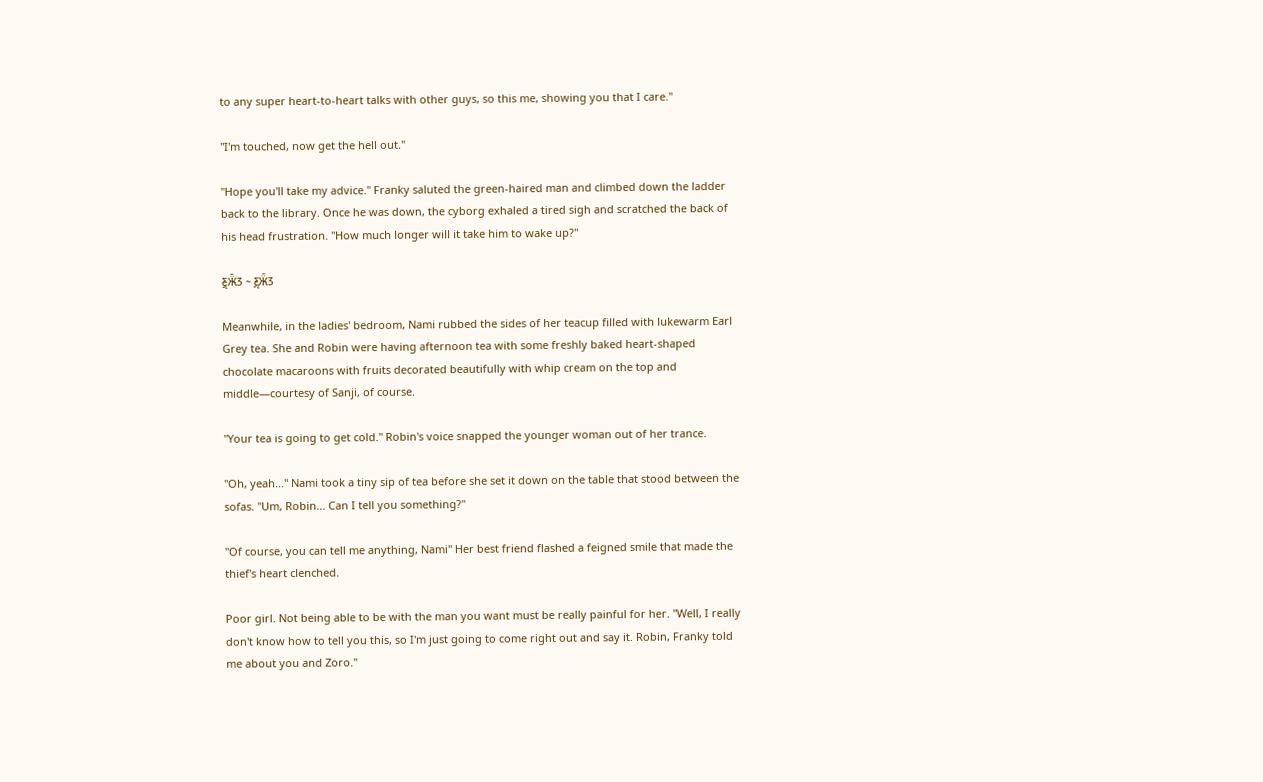to any super heart-to-heart talks with other guys, so this me, showing you that I care."

"I'm touched, now get the hell out."

"Hope you'll take my advice." Franky saluted the green-haired man and climbed down the ladder back to the library. Once he was down, the cyborg exhaled a tired sigh and scratched the back of his head frustration. "How much longer will it take him to wake up?"

Ƹ̵̡Ӝ̵̨̄Ʒ ~ Ƹ̵̡Ӝ̵̨̄Ʒ

Meanwhile, in the ladies' bedroom, Nami rubbed the sides of her teacup filled with lukewarm Earl Grey tea. She and Robin were having afternoon tea with some freshly baked heart-shaped chocolate macaroons with fruits decorated beautifully with whip cream on the top and middle—courtesy of Sanji, of course.

"Your tea is going to get cold." Robin's voice snapped the younger woman out of her trance.

"Oh, yeah..." Nami took a tiny sip of tea before she set it down on the table that stood between the sofas. "Um, Robin... Can I tell you something?"

"Of course, you can tell me anything, Nami" Her best friend flashed a feigned smile that made the thief's heart clenched.

Poor girl. Not being able to be with the man you want must be really painful for her. "Well, I really don't know how to tell you this, so I'm just going to come right out and say it. Robin, Franky told me about you and Zoro."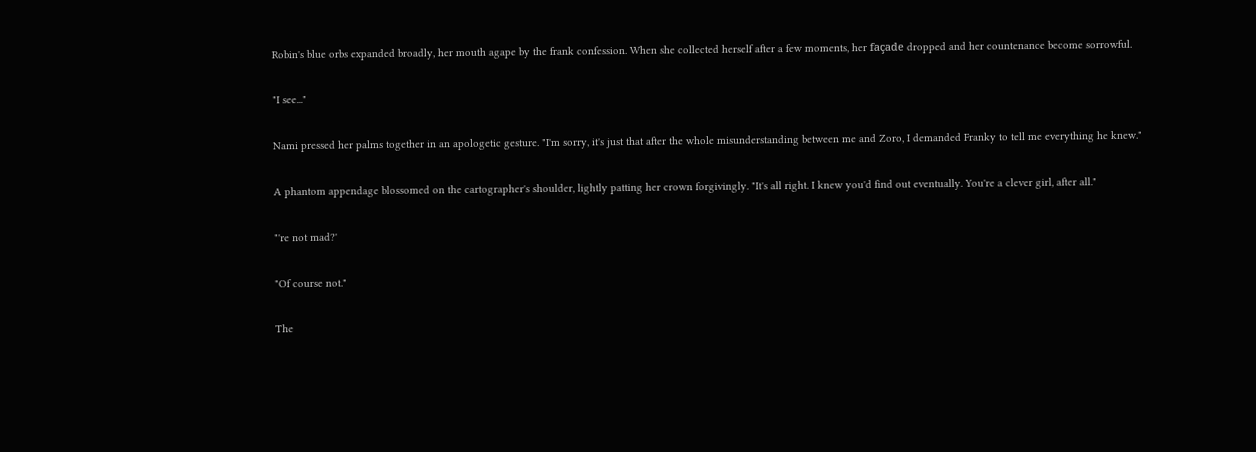Robin's blue orbs expanded broadly, her mouth agape by the frank confession. When she collected herself after a few moments, her façade dropped and her countenance become sorrowful.

"I see..."

Nami pressed her palms together in an apologetic gesture. "I'm sorry, it's just that after the whole misunderstanding between me and Zoro, I demanded Franky to tell me everything he knew."

A phantom appendage blossomed on the cartographer's shoulder, lightly patting her crown forgivingly. "It's all right. I knew you'd find out eventually. You're a clever girl, after all."

"'re not mad?'

"Of course not."

The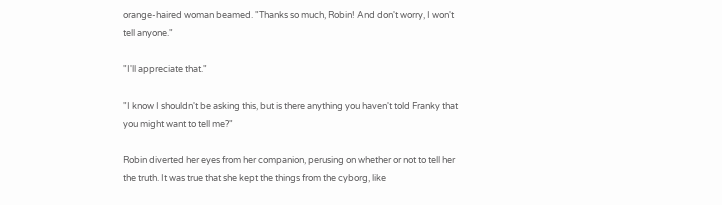orange-haired woman beamed. "Thanks so much, Robin! And don't worry, I won't tell anyone."

"I'll appreciate that."

"I know I shouldn't be asking this, but is there anything you haven't told Franky that you might want to tell me?"

Robin diverted her eyes from her companion, perusing on whether or not to tell her the truth. It was true that she kept the things from the cyborg, like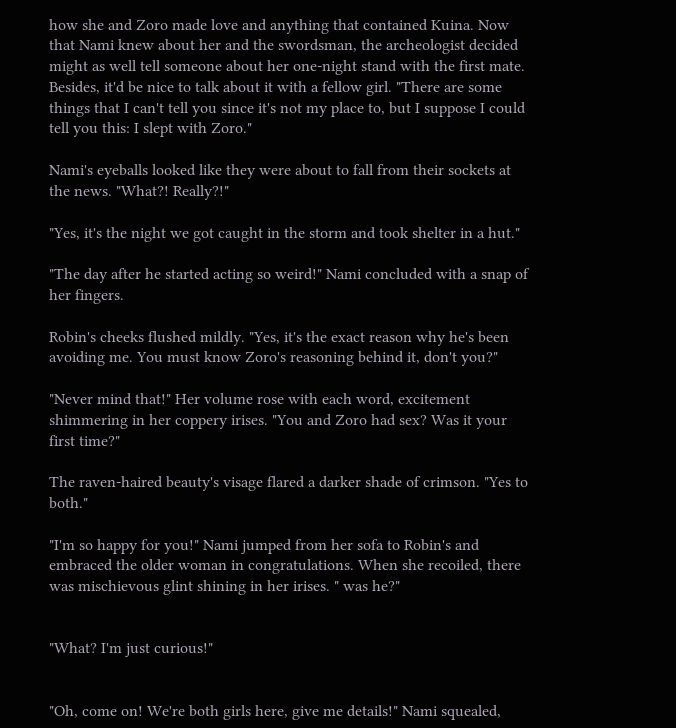how she and Zoro made love and anything that contained Kuina. Now that Nami knew about her and the swordsman, the archeologist decided might as well tell someone about her one-night stand with the first mate. Besides, it'd be nice to talk about it with a fellow girl. "There are some things that I can't tell you since it's not my place to, but I suppose I could tell you this: I slept with Zoro."

Nami's eyeballs looked like they were about to fall from their sockets at the news. "What?! Really?!"

"Yes, it's the night we got caught in the storm and took shelter in a hut."

"The day after he started acting so weird!" Nami concluded with a snap of her fingers.

Robin's cheeks flushed mildly. "Yes, it's the exact reason why he's been avoiding me. You must know Zoro's reasoning behind it, don't you?"

"Never mind that!" Her volume rose with each word, excitement shimmering in her coppery irises. "You and Zoro had sex? Was it your first time?"

The raven-haired beauty's visage flared a darker shade of crimson. "Yes to both."

"I'm so happy for you!" Nami jumped from her sofa to Robin's and embraced the older woman in congratulations. When she recoiled, there was mischievous glint shining in her irises. " was he?"


"What? I'm just curious!"


"Oh, come on! We're both girls here, give me details!" Nami squealed,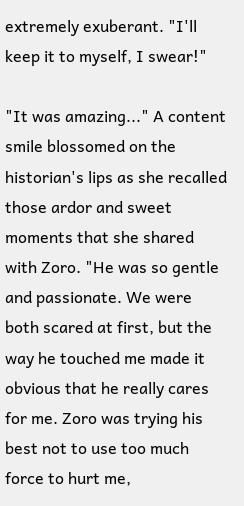extremely exuberant. "I'll keep it to myself, I swear!"

"It was amazing..." A content smile blossomed on the historian's lips as she recalled those ardor and sweet moments that she shared with Zoro. "He was so gentle and passionate. We were both scared at first, but the way he touched me made it obvious that he really cares for me. Zoro was trying his best not to use too much force to hurt me,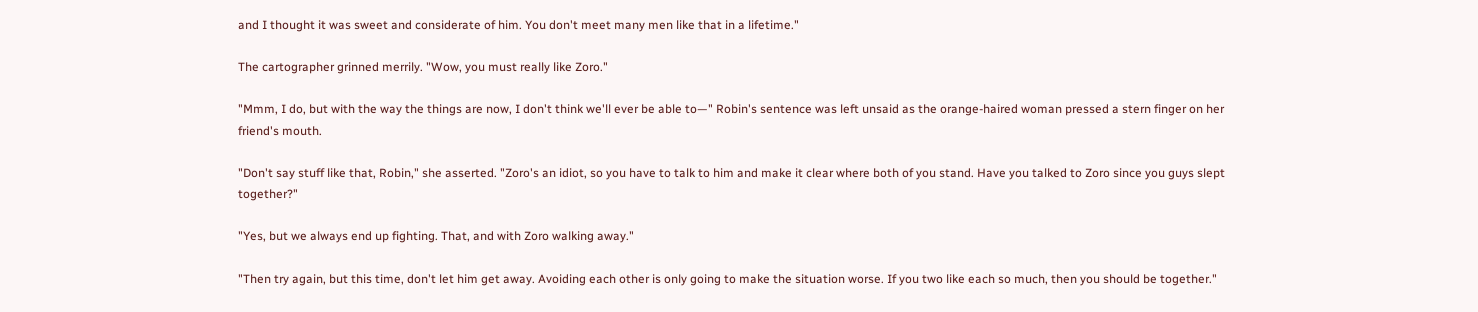and I thought it was sweet and considerate of him. You don't meet many men like that in a lifetime."

The cartographer grinned merrily. "Wow, you must really like Zoro."

"Mmm, I do, but with the way the things are now, I don't think we'll ever be able to—" Robin's sentence was left unsaid as the orange-haired woman pressed a stern finger on her friend's mouth.

"Don't say stuff like that, Robin," she asserted. "Zoro's an idiot, so you have to talk to him and make it clear where both of you stand. Have you talked to Zoro since you guys slept together?"

"Yes, but we always end up fighting. That, and with Zoro walking away."

"Then try again, but this time, don't let him get away. Avoiding each other is only going to make the situation worse. If you two like each so much, then you should be together."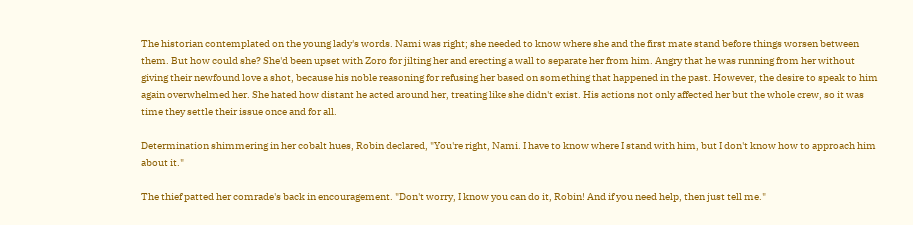The historian contemplated on the young lady's words. Nami was right; she needed to know where she and the first mate stand before things worsen between them. But how could she? She'd been upset with Zoro for jilting her and erecting a wall to separate her from him. Angry that he was running from her without giving their newfound love a shot, because his noble reasoning for refusing her based on something that happened in the past. However, the desire to speak to him again overwhelmed her. She hated how distant he acted around her, treating like she didn't exist. His actions not only affected her but the whole crew, so it was time they settle their issue once and for all.

Determination shimmering in her cobalt hues, Robin declared, "You're right, Nami. I have to know where I stand with him, but I don't know how to approach him about it."

The thief patted her comrade's back in encouragement. "Don't worry, I know you can do it, Robin! And if you need help, then just tell me."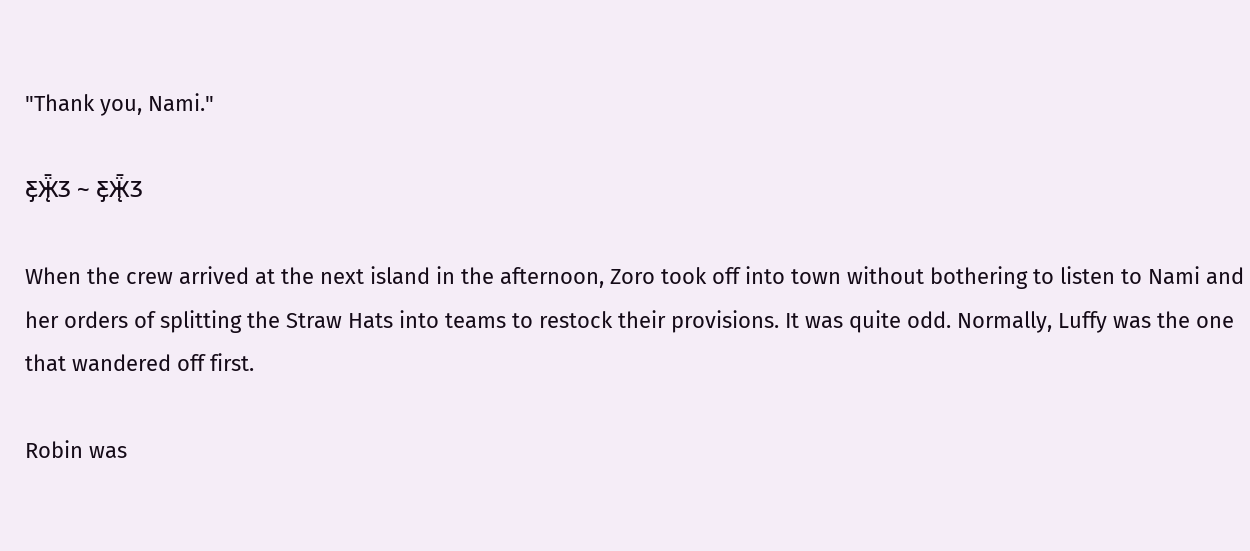"Thank you, Nami."

Ƹ̵̡Ӝ̵̨̄Ʒ ~ Ƹ̵̡Ӝ̵̨̄Ʒ

When the crew arrived at the next island in the afternoon, Zoro took off into town without bothering to listen to Nami and her orders of splitting the Straw Hats into teams to restock their provisions. It was quite odd. Normally, Luffy was the one that wandered off first.

Robin was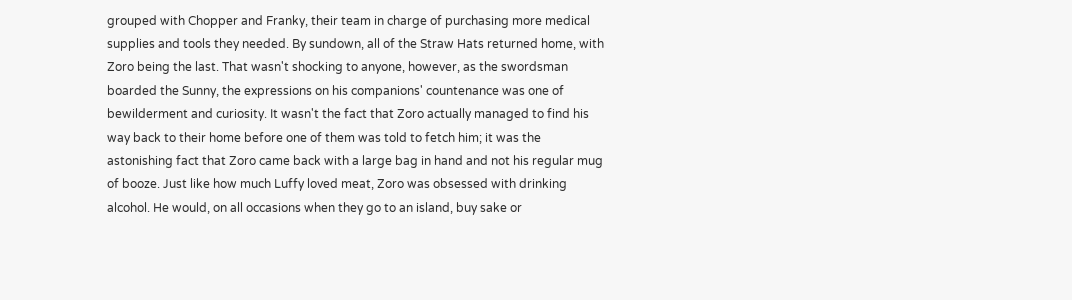grouped with Chopper and Franky, their team in charge of purchasing more medical supplies and tools they needed. By sundown, all of the Straw Hats returned home, with Zoro being the last. That wasn't shocking to anyone, however, as the swordsman boarded the Sunny, the expressions on his companions' countenance was one of bewilderment and curiosity. It wasn't the fact that Zoro actually managed to find his way back to their home before one of them was told to fetch him; it was the astonishing fact that Zoro came back with a large bag in hand and not his regular mug of booze. Just like how much Luffy loved meat, Zoro was obsessed with drinking alcohol. He would, on all occasions when they go to an island, buy sake or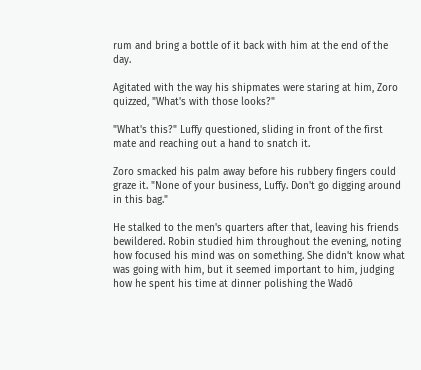rum and bring a bottle of it back with him at the end of the day.

Agitated with the way his shipmates were staring at him, Zoro quizzed, "What's with those looks?"

"What's this?" Luffy questioned, sliding in front of the first mate and reaching out a hand to snatch it.

Zoro smacked his palm away before his rubbery fingers could graze it. "None of your business, Luffy. Don't go digging around in this bag."

He stalked to the men's quarters after that, leaving his friends bewildered. Robin studied him throughout the evening, noting how focused his mind was on something. She didn't know what was going with him, but it seemed important to him, judging how he spent his time at dinner polishing the Wadō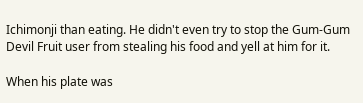Ichimonji than eating. He didn't even try to stop the Gum-Gum Devil Fruit user from stealing his food and yell at him for it.

When his plate was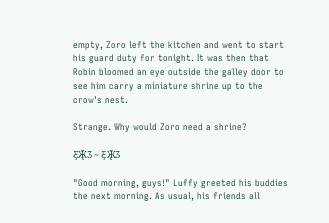empty, Zoro left the kitchen and went to start his guard duty for tonight. It was then that Robin bloomed an eye outside the galley door to see him carry a miniature shrine up to the crow's nest.

Strange. Why would Zoro need a shrine?

Ƹ̵̡Ӝ̵̨̄Ʒ ~ Ƹ̵̡Ӝ̵̨̄Ʒ

"Good morning, guys!" Luffy greeted his buddies the next morning. As usual, his friends all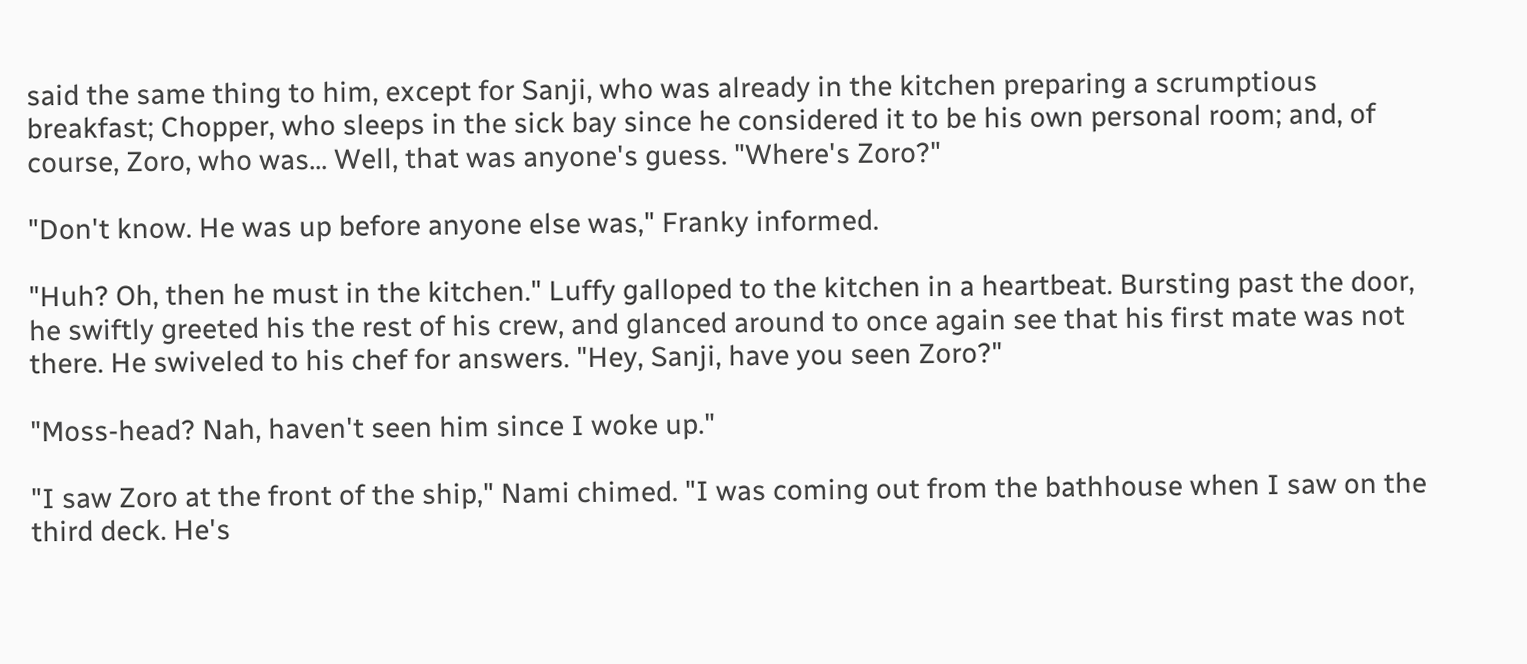said the same thing to him, except for Sanji, who was already in the kitchen preparing a scrumptious breakfast; Chopper, who sleeps in the sick bay since he considered it to be his own personal room; and, of course, Zoro, who was... Well, that was anyone's guess. "Where's Zoro?"

"Don't know. He was up before anyone else was," Franky informed.

"Huh? Oh, then he must in the kitchen." Luffy galloped to the kitchen in a heartbeat. Bursting past the door, he swiftly greeted his the rest of his crew, and glanced around to once again see that his first mate was not there. He swiveled to his chef for answers. "Hey, Sanji, have you seen Zoro?"

"Moss-head? Nah, haven't seen him since I woke up."

"I saw Zoro at the front of the ship," Nami chimed. "I was coming out from the bathhouse when I saw on the third deck. He's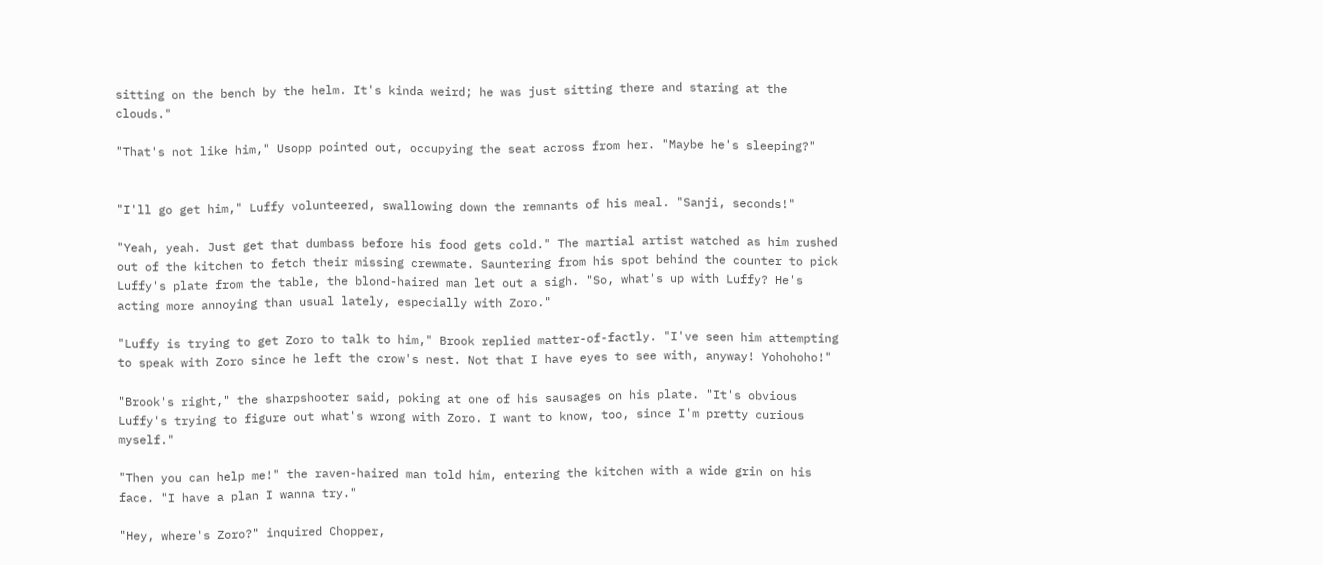sitting on the bench by the helm. It's kinda weird; he was just sitting there and staring at the clouds."

"That's not like him," Usopp pointed out, occupying the seat across from her. "Maybe he's sleeping?"


"I'll go get him," Luffy volunteered, swallowing down the remnants of his meal. "Sanji, seconds!"

"Yeah, yeah. Just get that dumbass before his food gets cold." The martial artist watched as him rushed out of the kitchen to fetch their missing crewmate. Sauntering from his spot behind the counter to pick Luffy's plate from the table, the blond-haired man let out a sigh. "So, what's up with Luffy? He's acting more annoying than usual lately, especially with Zoro."

"Luffy is trying to get Zoro to talk to him," Brook replied matter-of-factly. "I've seen him attempting to speak with Zoro since he left the crow's nest. Not that I have eyes to see with, anyway! Yohohoho!"

"Brook's right," the sharpshooter said, poking at one of his sausages on his plate. "It's obvious Luffy's trying to figure out what's wrong with Zoro. I want to know, too, since I'm pretty curious myself."

"Then you can help me!" the raven-haired man told him, entering the kitchen with a wide grin on his face. "I have a plan I wanna try."

"Hey, where's Zoro?" inquired Chopper,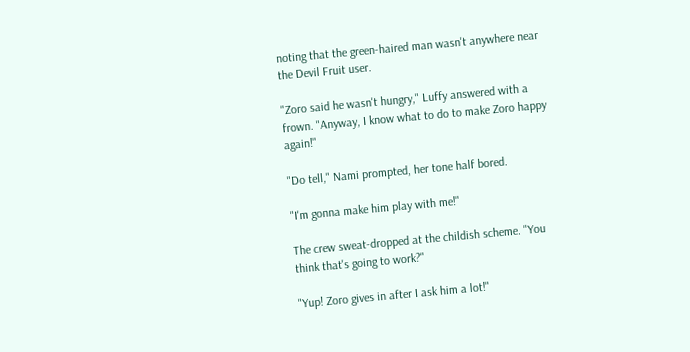noting that the green-haired man wasn't anywhere near the Devil Fruit user.

"Zoro said he wasn't hungry," Luffy answered with a frown. "Anyway, I know what to do to make Zoro happy again!"

"Do tell," Nami prompted, her tone half bored.

"I'm gonna make him play with me!"

The crew sweat-dropped at the childish scheme. "You think that's going to work?"

"Yup! Zoro gives in after I ask him a lot!"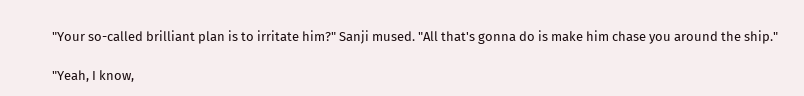"Your so-called brilliant plan is to irritate him?" Sanji mused. "All that's gonna do is make him chase you around the ship."

"Yeah, I know,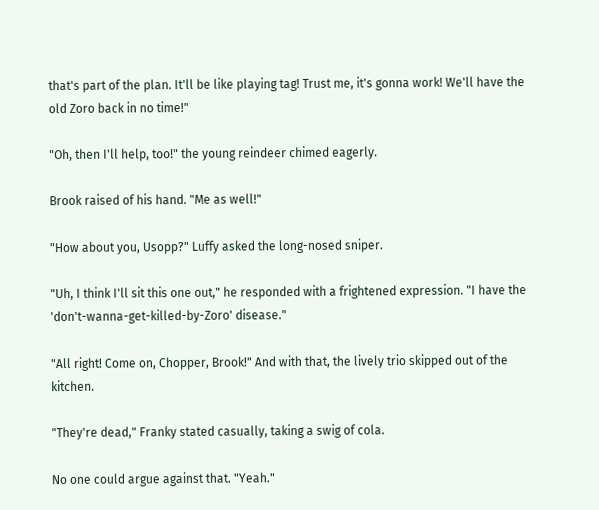that's part of the plan. It'll be like playing tag! Trust me, it's gonna work! We'll have the old Zoro back in no time!"

"Oh, then I'll help, too!" the young reindeer chimed eagerly.

Brook raised of his hand. "Me as well!"

"How about you, Usopp?" Luffy asked the long-nosed sniper.

"Uh, I think I'll sit this one out," he responded with a frightened expression. "I have the 'don't-wanna-get-killed-by-Zoro' disease."

"All right! Come on, Chopper, Brook!" And with that, the lively trio skipped out of the kitchen.

"They're dead," Franky stated casually, taking a swig of cola.

No one could argue against that. "Yeah."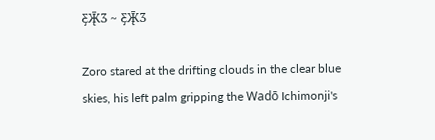Ƹ̵̡Ӝ̵̨̄Ʒ ~ Ƹ̵̡Ӝ̵̨̄Ʒ

Zoro stared at the drifting clouds in the clear blue skies, his left palm gripping the Wadō Ichimonji's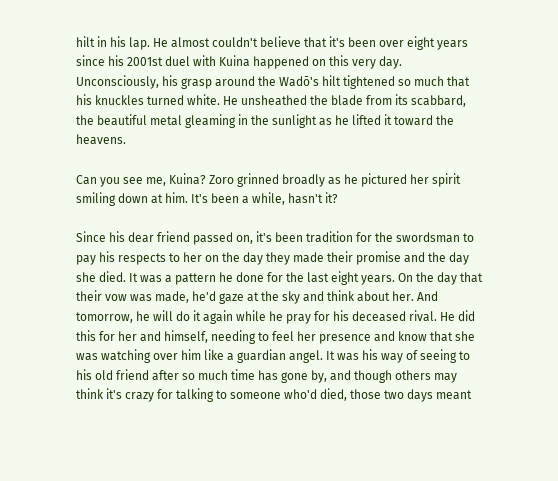hilt in his lap. He almost couldn't believe that it's been over eight years since his 2001st duel with Kuina happened on this very day. Unconsciously, his grasp around the Wadō's hilt tightened so much that his knuckles turned white. He unsheathed the blade from its scabbard, the beautiful metal gleaming in the sunlight as he lifted it toward the heavens.

Can you see me, Kuina? Zoro grinned broadly as he pictured her spirit smiling down at him. It's been a while, hasn't it?

Since his dear friend passed on, it's been tradition for the swordsman to pay his respects to her on the day they made their promise and the day she died. It was a pattern he done for the last eight years. On the day that their vow was made, he'd gaze at the sky and think about her. And tomorrow, he will do it again while he pray for his deceased rival. He did this for her and himself, needing to feel her presence and know that she was watching over him like a guardian angel. It was his way of seeing to his old friend after so much time has gone by, and though others may think it's crazy for talking to someone who'd died, those two days meant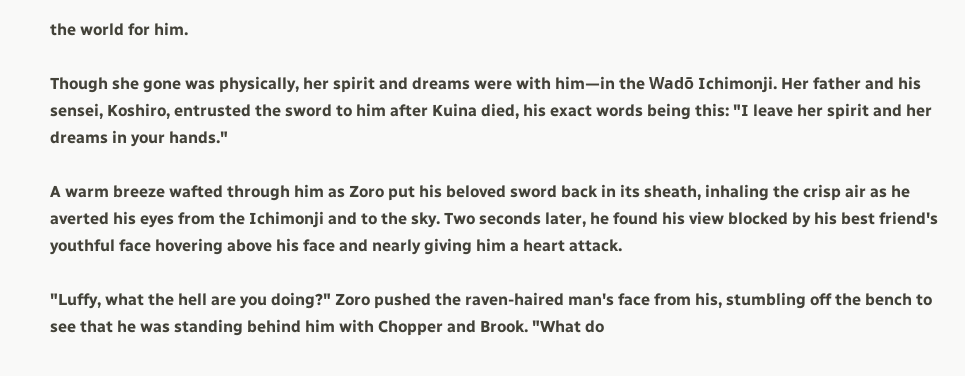the world for him.

Though she gone was physically, her spirit and dreams were with him—in the Wadō Ichimonji. Her father and his sensei, Koshiro, entrusted the sword to him after Kuina died, his exact words being this: "I leave her spirit and her dreams in your hands."

A warm breeze wafted through him as Zoro put his beloved sword back in its sheath, inhaling the crisp air as he averted his eyes from the Ichimonji and to the sky. Two seconds later, he found his view blocked by his best friend's youthful face hovering above his face and nearly giving him a heart attack.

"Luffy, what the hell are you doing?" Zoro pushed the raven-haired man's face from his, stumbling off the bench to see that he was standing behind him with Chopper and Brook. "What do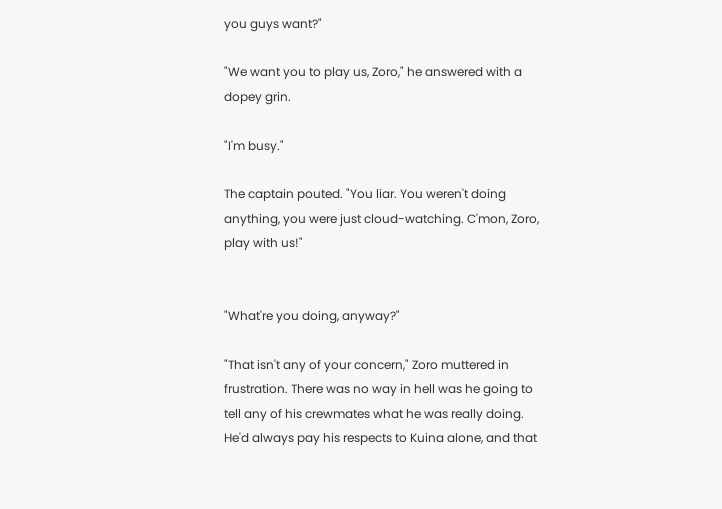you guys want?"

"We want you to play us, Zoro," he answered with a dopey grin.

"I'm busy."

The captain pouted. "You liar. You weren't doing anything, you were just cloud-watching. C'mon, Zoro, play with us!"


"What're you doing, anyway?"

"That isn't any of your concern," Zoro muttered in frustration. There was no way in hell was he going to tell any of his crewmates what he was really doing. He'd always pay his respects to Kuina alone, and that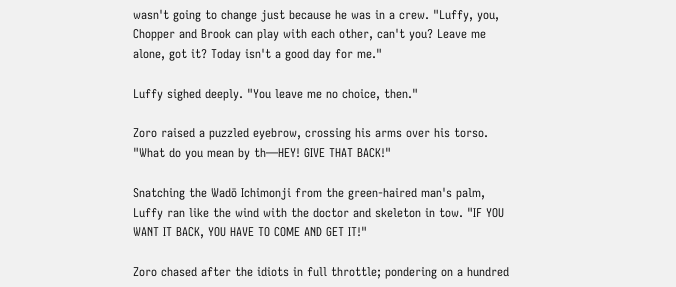wasn't going to change just because he was in a crew. "Luffy, you, Chopper and Brook can play with each other, can't you? Leave me alone, got it? Today isn't a good day for me."

Luffy sighed deeply. "You leave me no choice, then."

Zoro raised a puzzled eyebrow, crossing his arms over his torso. "What do you mean by th—HEY! GIVE THAT BACK!"

Snatching the Wadō Ichimonji from the green-haired man's palm, Luffy ran like the wind with the doctor and skeleton in tow. "IF YOU WANT IT BACK, YOU HAVE TO COME AND GET IT!"

Zoro chased after the idiots in full throttle; pondering on a hundred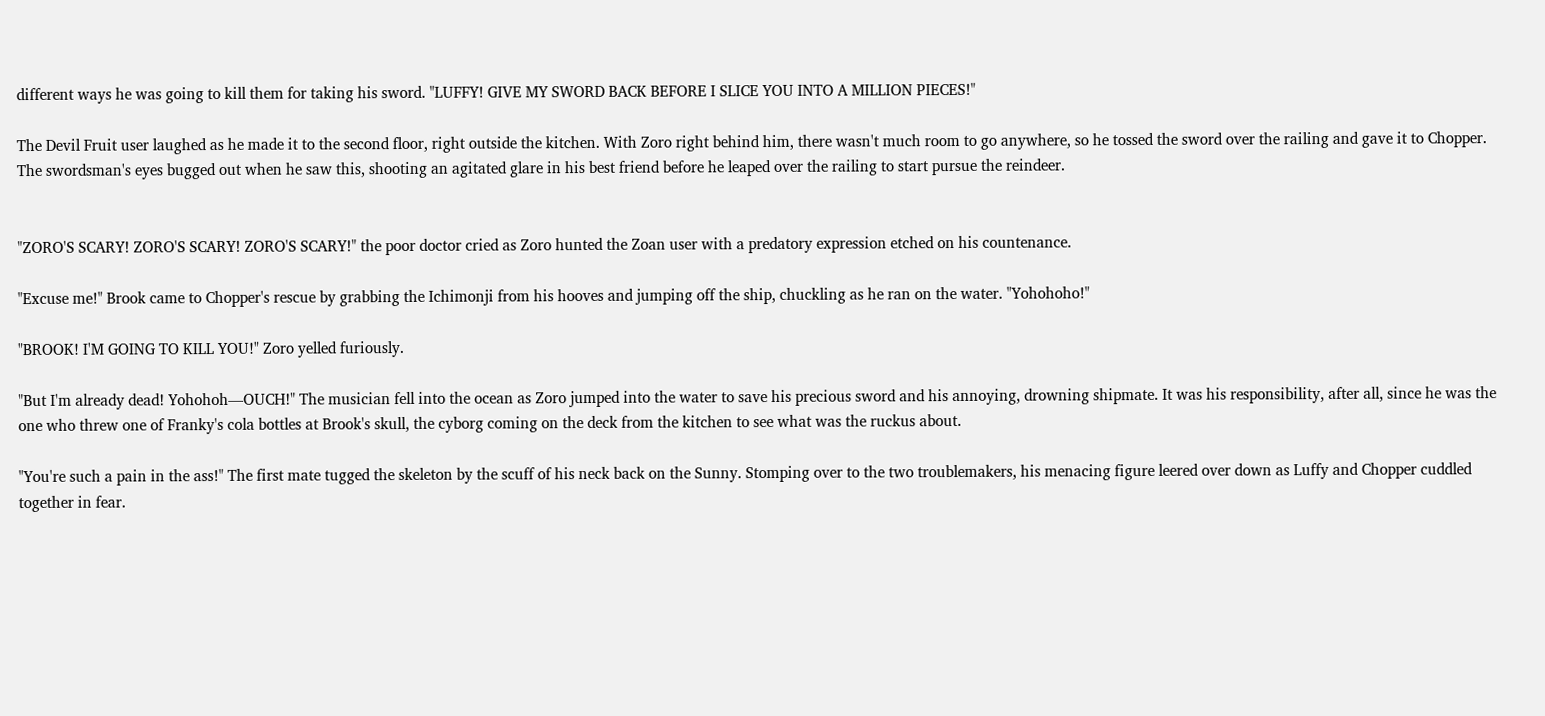different ways he was going to kill them for taking his sword. "LUFFY! GIVE MY SWORD BACK BEFORE I SLICE YOU INTO A MILLION PIECES!"

The Devil Fruit user laughed as he made it to the second floor, right outside the kitchen. With Zoro right behind him, there wasn't much room to go anywhere, so he tossed the sword over the railing and gave it to Chopper. The swordsman's eyes bugged out when he saw this, shooting an agitated glare in his best friend before he leaped over the railing to start pursue the reindeer.


"ZORO'S SCARY! ZORO'S SCARY! ZORO'S SCARY!" the poor doctor cried as Zoro hunted the Zoan user with a predatory expression etched on his countenance.

"Excuse me!" Brook came to Chopper's rescue by grabbing the Ichimonji from his hooves and jumping off the ship, chuckling as he ran on the water. "Yohohoho!"

"BROOK! I'M GOING TO KILL YOU!" Zoro yelled furiously.

"But I'm already dead! Yohohoh—OUCH!" The musician fell into the ocean as Zoro jumped into the water to save his precious sword and his annoying, drowning shipmate. It was his responsibility, after all, since he was the one who threw one of Franky's cola bottles at Brook's skull, the cyborg coming on the deck from the kitchen to see what was the ruckus about.

"You're such a pain in the ass!" The first mate tugged the skeleton by the scuff of his neck back on the Sunny. Stomping over to the two troublemakers, his menacing figure leered over down as Luffy and Chopper cuddled together in fear.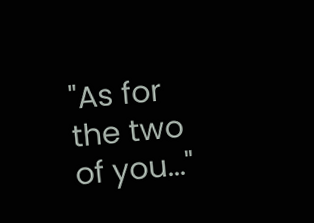"As for the two of you..."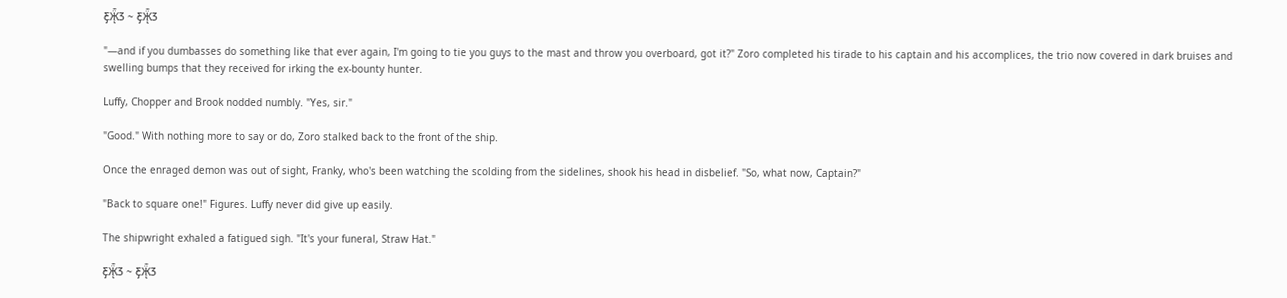Ƹ̵̡Ӝ̵̨̄Ʒ ~ Ƹ̵̡Ӝ̵̨̄Ʒ

"—and if you dumbasses do something like that ever again, I'm going to tie you guys to the mast and throw you overboard, got it?" Zoro completed his tirade to his captain and his accomplices, the trio now covered in dark bruises and swelling bumps that they received for irking the ex-bounty hunter.

Luffy, Chopper and Brook nodded numbly. "Yes, sir."

"Good." With nothing more to say or do, Zoro stalked back to the front of the ship.

Once the enraged demon was out of sight, Franky, who's been watching the scolding from the sidelines, shook his head in disbelief. "So, what now, Captain?"

"Back to square one!" Figures. Luffy never did give up easily.

The shipwright exhaled a fatigued sigh. "It's your funeral, Straw Hat."

Ƹ̵̡Ӝ̵̨̄Ʒ ~ Ƹ̵̡Ӝ̵̨̄Ʒ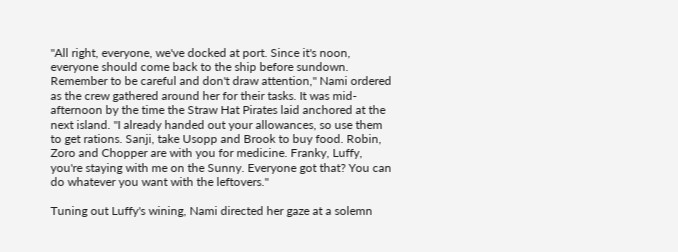"All right, everyone, we've docked at port. Since it's noon, everyone should come back to the ship before sundown. Remember to be careful and don't draw attention," Nami ordered as the crew gathered around her for their tasks. It was mid-afternoon by the time the Straw Hat Pirates laid anchored at the next island. "I already handed out your allowances, so use them to get rations. Sanji, take Usopp and Brook to buy food. Robin, Zoro and Chopper are with you for medicine. Franky, Luffy, you're staying with me on the Sunny. Everyone got that? You can do whatever you want with the leftovers."

Tuning out Luffy's wining, Nami directed her gaze at a solemn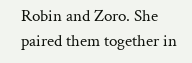Robin and Zoro. She paired them together in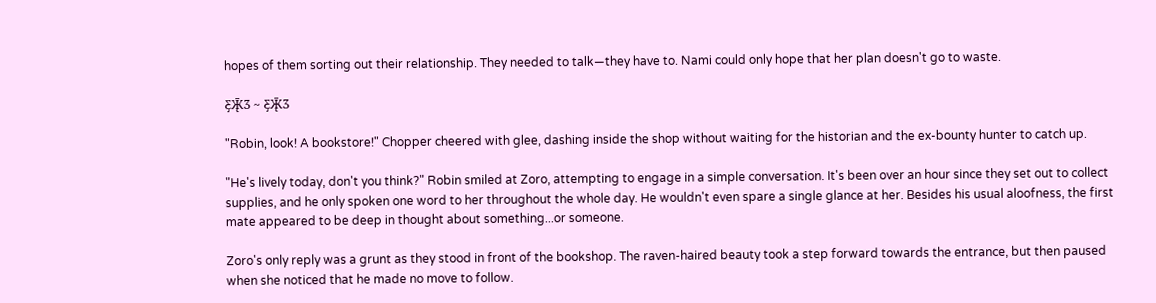hopes of them sorting out their relationship. They needed to talk—they have to. Nami could only hope that her plan doesn't go to waste.

Ƹ̵̡Ӝ̵̨̄Ʒ ~ Ƹ̵̡Ӝ̵̨̄Ʒ

"Robin, look! A bookstore!" Chopper cheered with glee, dashing inside the shop without waiting for the historian and the ex-bounty hunter to catch up.

"He's lively today, don't you think?" Robin smiled at Zoro, attempting to engage in a simple conversation. It's been over an hour since they set out to collect supplies, and he only spoken one word to her throughout the whole day. He wouldn't even spare a single glance at her. Besides his usual aloofness, the first mate appeared to be deep in thought about something...or someone.

Zoro's only reply was a grunt as they stood in front of the bookshop. The raven-haired beauty took a step forward towards the entrance, but then paused when she noticed that he made no move to follow.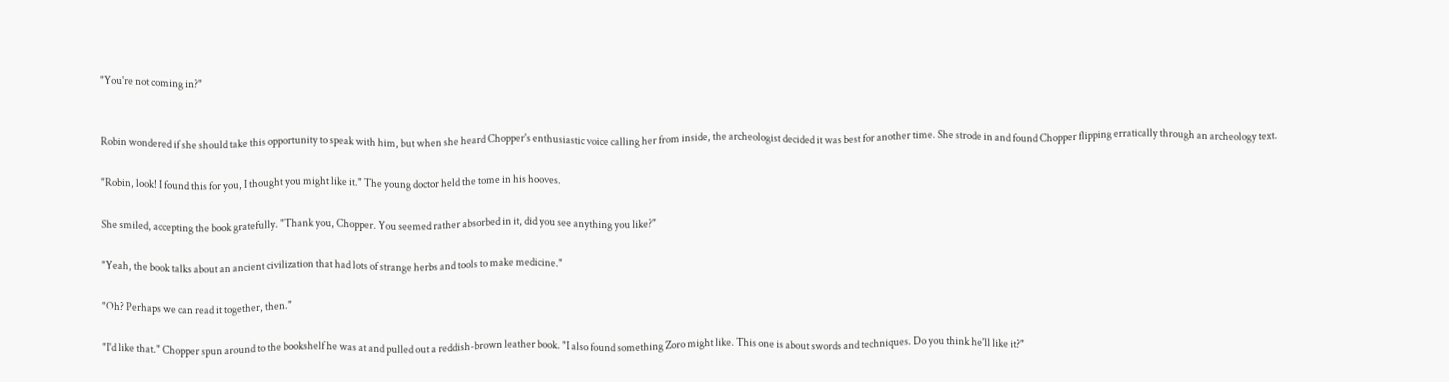"You're not coming in?"


Robin wondered if she should take this opportunity to speak with him, but when she heard Chopper's enthusiastic voice calling her from inside, the archeologist decided it was best for another time. She strode in and found Chopper flipping erratically through an archeology text.

"Robin, look! I found this for you, I thought you might like it." The young doctor held the tome in his hooves.

She smiled, accepting the book gratefully. "Thank you, Chopper. You seemed rather absorbed in it, did you see anything you like?"

"Yeah, the book talks about an ancient civilization that had lots of strange herbs and tools to make medicine."

"Oh? Perhaps we can read it together, then."

"I'd like that." Chopper spun around to the bookshelf he was at and pulled out a reddish-brown leather book. "I also found something Zoro might like. This one is about swords and techniques. Do you think he'll like it?"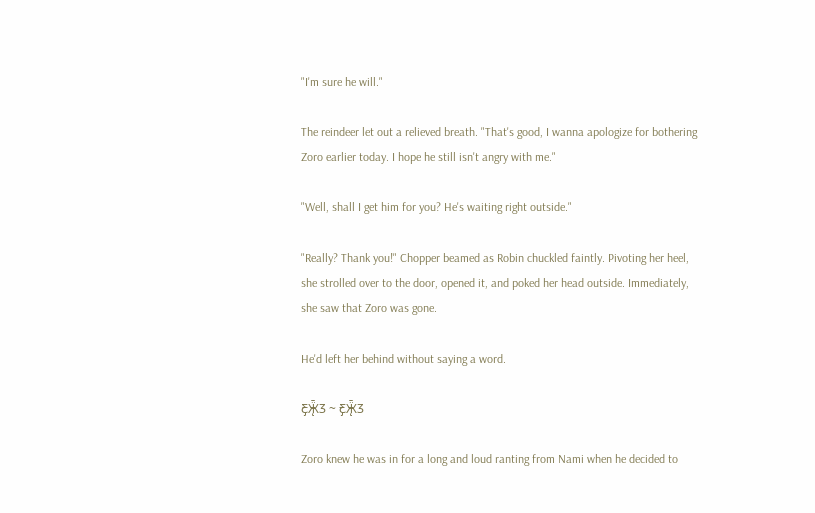"I'm sure he will."

The reindeer let out a relieved breath. "That's good, I wanna apologize for bothering Zoro earlier today. I hope he still isn't angry with me."

"Well, shall I get him for you? He's waiting right outside."

"Really? Thank you!" Chopper beamed as Robin chuckled faintly. Pivoting her heel, she strolled over to the door, opened it, and poked her head outside. Immediately, she saw that Zoro was gone.

He'd left her behind without saying a word.

Ƹ̵̡Ӝ̵̨̄Ʒ ~ Ƹ̵̡Ӝ̵̨̄Ʒ

Zoro knew he was in for a long and loud ranting from Nami when he decided to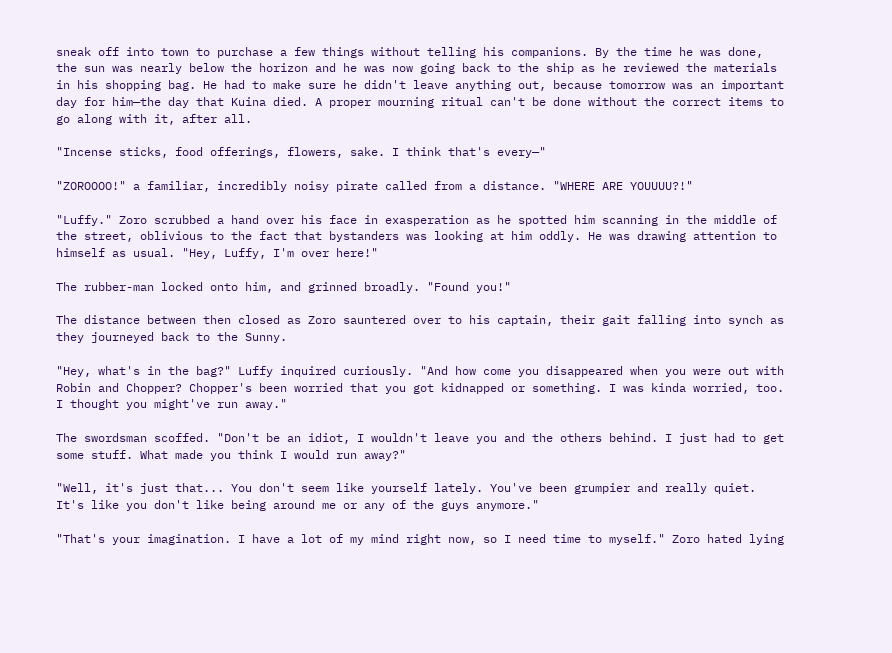sneak off into town to purchase a few things without telling his companions. By the time he was done, the sun was nearly below the horizon and he was now going back to the ship as he reviewed the materials in his shopping bag. He had to make sure he didn't leave anything out, because tomorrow was an important day for him—the day that Kuina died. A proper mourning ritual can't be done without the correct items to go along with it, after all.

"Incense sticks, food offerings, flowers, sake. I think that's every—"

"ZOROOOO!" a familiar, incredibly noisy pirate called from a distance. "WHERE ARE YOUUUU?!"

"Luffy." Zoro scrubbed a hand over his face in exasperation as he spotted him scanning in the middle of the street, oblivious to the fact that bystanders was looking at him oddly. He was drawing attention to himself as usual. "Hey, Luffy, I'm over here!"

The rubber-man locked onto him, and grinned broadly. "Found you!"

The distance between then closed as Zoro sauntered over to his captain, their gait falling into synch as they journeyed back to the Sunny.

"Hey, what's in the bag?" Luffy inquired curiously. "And how come you disappeared when you were out with Robin and Chopper? Chopper's been worried that you got kidnapped or something. I was kinda worried, too. I thought you might've run away."

The swordsman scoffed. "Don't be an idiot, I wouldn't leave you and the others behind. I just had to get some stuff. What made you think I would run away?"

"Well, it's just that... You don't seem like yourself lately. You've been grumpier and really quiet. It's like you don't like being around me or any of the guys anymore."

"That's your imagination. I have a lot of my mind right now, so I need time to myself." Zoro hated lying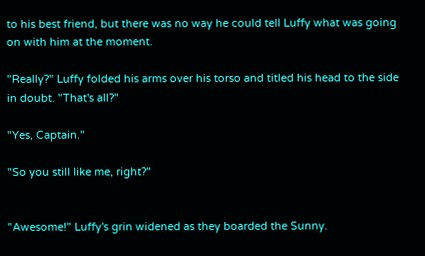to his best friend, but there was no way he could tell Luffy what was going on with him at the moment.

"Really?" Luffy folded his arms over his torso and titled his head to the side in doubt. "That's all?"

"Yes, Captain."

"So you still like me, right?"


"Awesome!" Luffy's grin widened as they boarded the Sunny.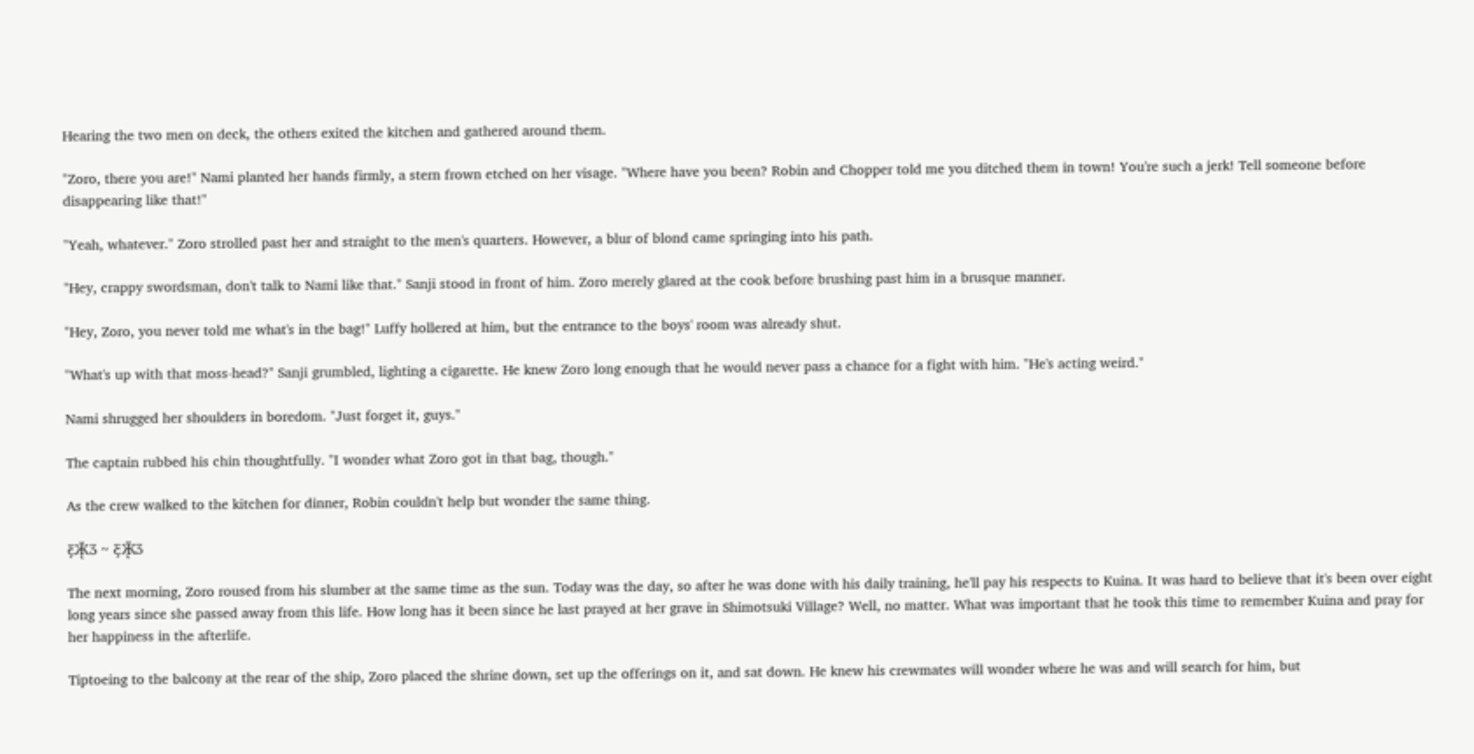Hearing the two men on deck, the others exited the kitchen and gathered around them.

"Zoro, there you are!" Nami planted her hands firmly, a stern frown etched on her visage. "Where have you been? Robin and Chopper told me you ditched them in town! You're such a jerk! Tell someone before disappearing like that!"

"Yeah, whatever." Zoro strolled past her and straight to the men's quarters. However, a blur of blond came springing into his path.

"Hey, crappy swordsman, don't talk to Nami like that." Sanji stood in front of him. Zoro merely glared at the cook before brushing past him in a brusque manner.

"Hey, Zoro, you never told me what's in the bag!" Luffy hollered at him, but the entrance to the boys' room was already shut.

"What's up with that moss-head?" Sanji grumbled, lighting a cigarette. He knew Zoro long enough that he would never pass a chance for a fight with him. "He's acting weird."

Nami shrugged her shoulders in boredom. "Just forget it, guys."

The captain rubbed his chin thoughtfully. "I wonder what Zoro got in that bag, though."

As the crew walked to the kitchen for dinner, Robin couldn't help but wonder the same thing.

Ƹ̵̡Ӝ̵̨̄Ʒ ~ Ƹ̵̡Ӝ̵̨̄Ʒ

The next morning, Zoro roused from his slumber at the same time as the sun. Today was the day, so after he was done with his daily training, he'll pay his respects to Kuina. It was hard to believe that it's been over eight long years since she passed away from this life. How long has it been since he last prayed at her grave in Shimotsuki Village? Well, no matter. What was important that he took this time to remember Kuina and pray for her happiness in the afterlife.

Tiptoeing to the balcony at the rear of the ship, Zoro placed the shrine down, set up the offerings on it, and sat down. He knew his crewmates will wonder where he was and will search for him, but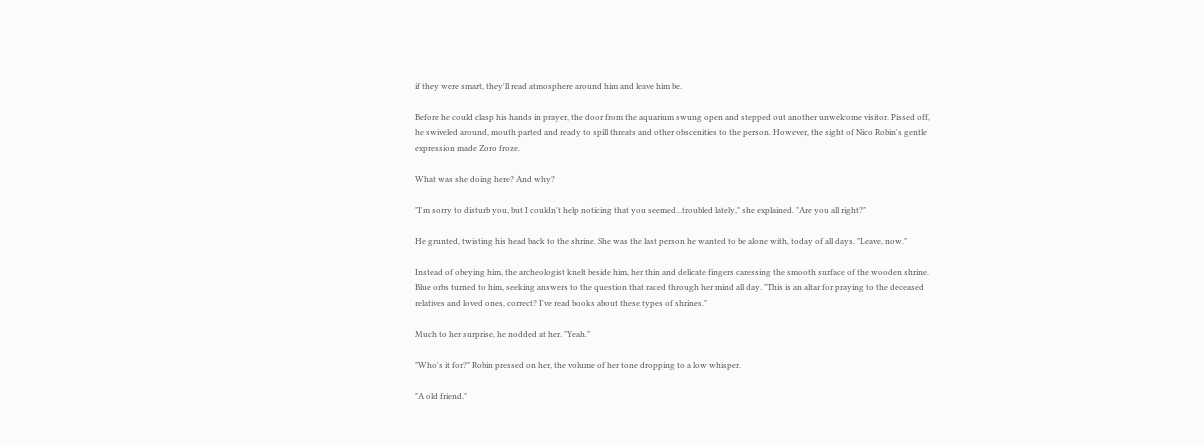if they were smart, they'll read atmosphere around him and leave him be.

Before he could clasp his hands in prayer, the door from the aquarium swung open and stepped out another unwelcome visitor. Pissed off, he swiveled around, mouth parted and ready to spill threats and other obscenities to the person. However, the sight of Nico Robin's gentle expression made Zoro froze.

What was she doing here? And why?

"I'm sorry to disturb you, but I couldn't help noticing that you seemed...troubled lately," she explained. "Are you all right?"

He grunted, twisting his head back to the shrine. She was the last person he wanted to be alone with, today of all days. "Leave, now."

Instead of obeying him, the archeologist knelt beside him, her thin and delicate fingers caressing the smooth surface of the wooden shrine. Blue orbs turned to him, seeking answers to the question that raced through her mind all day. "This is an altar for praying to the deceased relatives and loved ones, correct? I've read books about these types of shrines."

Much to her surprise, he nodded at her. "Yeah."

"Who's it for?" Robin pressed on her, the volume of her tone dropping to a low whisper.

"A old friend."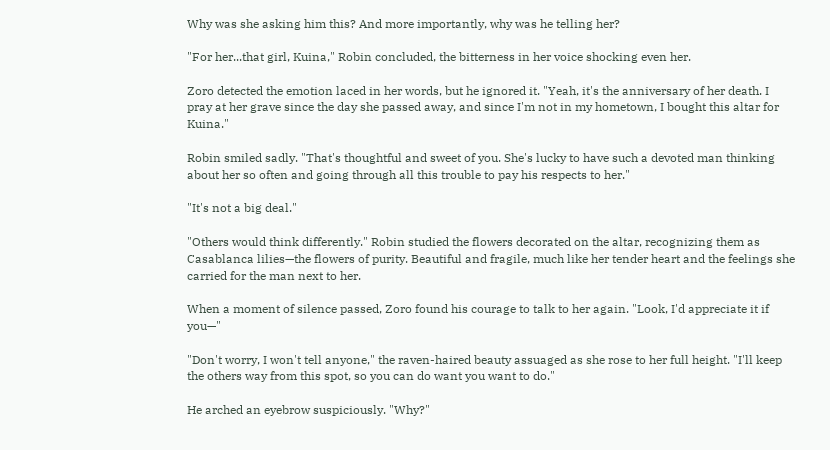Why was she asking him this? And more importantly, why was he telling her?

"For her...that girl, Kuina," Robin concluded, the bitterness in her voice shocking even her.

Zoro detected the emotion laced in her words, but he ignored it. "Yeah, it's the anniversary of her death. I pray at her grave since the day she passed away, and since I'm not in my hometown, I bought this altar for Kuina."

Robin smiled sadly. "That's thoughtful and sweet of you. She's lucky to have such a devoted man thinking about her so often and going through all this trouble to pay his respects to her."

"It's not a big deal."

"Others would think differently." Robin studied the flowers decorated on the altar, recognizing them as Casablanca lilies—the flowers of purity. Beautiful and fragile, much like her tender heart and the feelings she carried for the man next to her.

When a moment of silence passed, Zoro found his courage to talk to her again. "Look, I'd appreciate it if you—"

"Don't worry, I won't tell anyone," the raven-haired beauty assuaged as she rose to her full height. "I'll keep the others way from this spot, so you can do want you want to do."

He arched an eyebrow suspiciously. "Why?"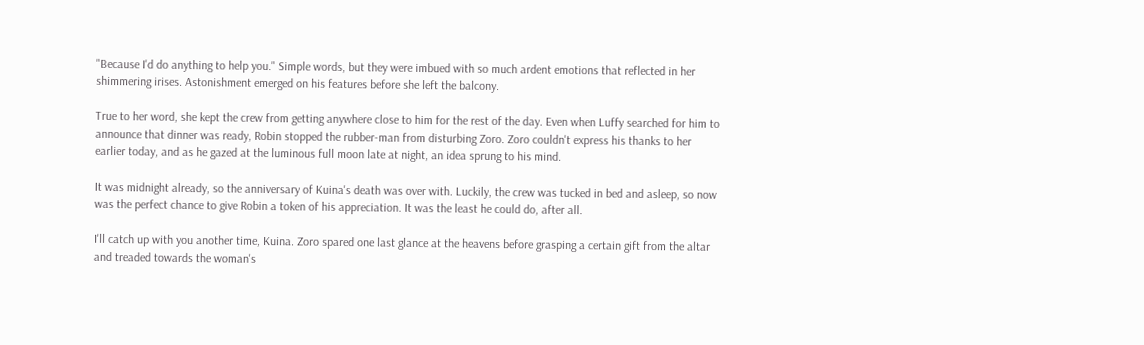"Because I'd do anything to help you." Simple words, but they were imbued with so much ardent emotions that reflected in her shimmering irises. Astonishment emerged on his features before she left the balcony.

True to her word, she kept the crew from getting anywhere close to him for the rest of the day. Even when Luffy searched for him to announce that dinner was ready, Robin stopped the rubber-man from disturbing Zoro. Zoro couldn't express his thanks to her earlier today, and as he gazed at the luminous full moon late at night, an idea sprung to his mind.

It was midnight already, so the anniversary of Kuina's death was over with. Luckily, the crew was tucked in bed and asleep, so now was the perfect chance to give Robin a token of his appreciation. It was the least he could do, after all.

I'll catch up with you another time, Kuina. Zoro spared one last glance at the heavens before grasping a certain gift from the altar and treaded towards the woman's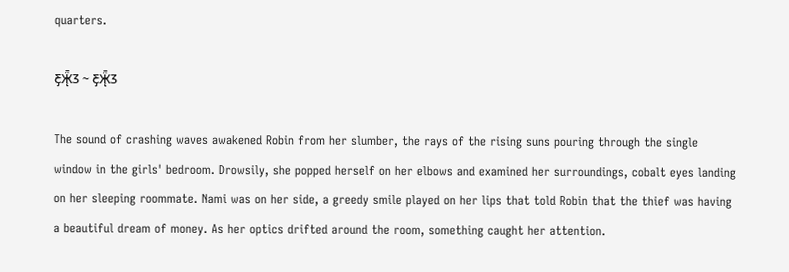quarters.

Ƹ̵̡Ӝ̵̨̄Ʒ ~ Ƹ̵̡Ӝ̵̨̄Ʒ

The sound of crashing waves awakened Robin from her slumber, the rays of the rising suns pouring through the single window in the girls' bedroom. Drowsily, she popped herself on her elbows and examined her surroundings, cobalt eyes landing on her sleeping roommate. Nami was on her side, a greedy smile played on her lips that told Robin that the thief was having a beautiful dream of money. As her optics drifted around the room, something caught her attention.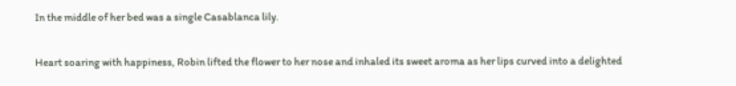In the middle of her bed was a single Casablanca lily.

Heart soaring with happiness, Robin lifted the flower to her nose and inhaled its sweet aroma as her lips curved into a delighted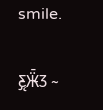smile.

Ƹ̵̡Ӝ̵̨̄Ʒ ~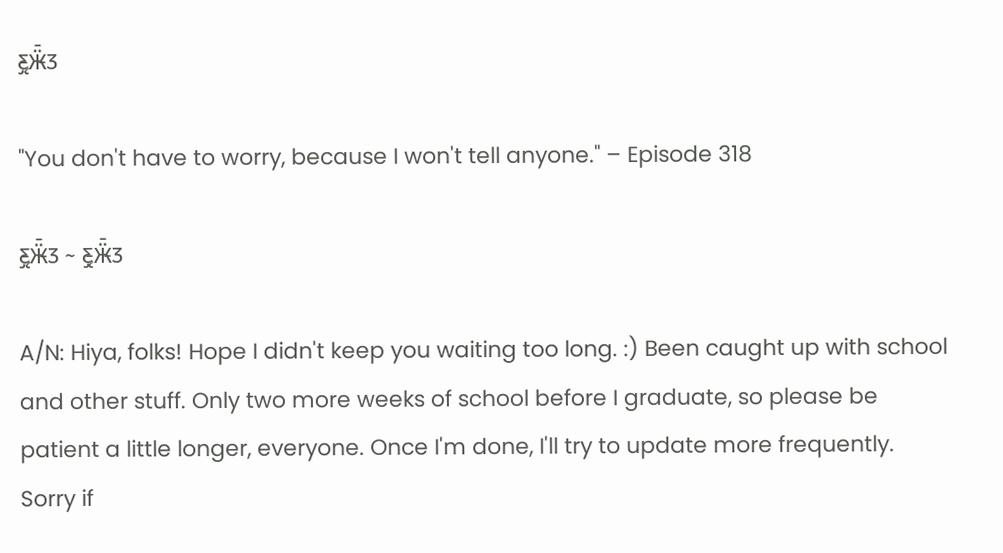Ƹ̵̡Ӝ̵̨̄Ʒ

"You don't have to worry, because I won't tell anyone." – Episode 318

Ƹ̵̡Ӝ̵̨̄Ʒ ~ Ƹ̵̡Ӝ̵̨̄Ʒ

A/N: Hiya, folks! Hope I didn't keep you waiting too long. :) Been caught up with school and other stuff. Only two more weeks of school before I graduate, so please be patient a little longer, everyone. Once I'm done, I'll try to update more frequently. Sorry if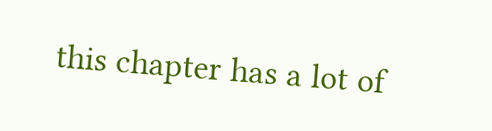this chapter has a lot of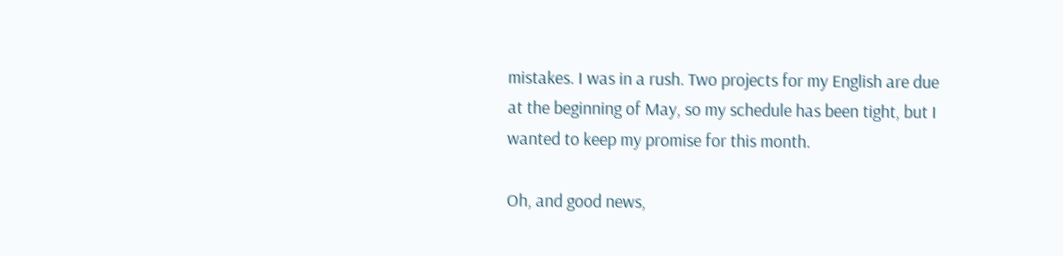mistakes. I was in a rush. Two projects for my English are due at the beginning of May, so my schedule has been tight, but I wanted to keep my promise for this month.

Oh, and good news,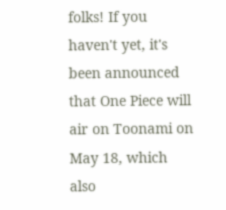folks! If you haven't yet, it's been announced that One Piece will air on Toonami on May 18, which also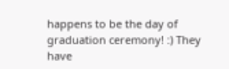happens to be the day of graduation ceremony! :) They have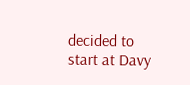decided to start at Davy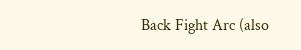Back Fight Arc (also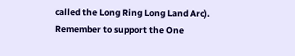called the Long Ring Long Land Arc). Remember to support the One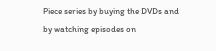Piece series by buying the DVDs and by watching episodes on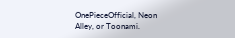OnePieceOfficial, Neon Alley, or Toonami.